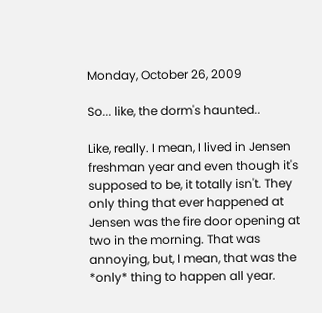Monday, October 26, 2009

So... like, the dorm's haunted..

Like, really. I mean, I lived in Jensen freshman year and even though it's supposed to be, it totally isn't. They only thing that ever happened at Jensen was the fire door opening at two in the morning. That was annoying, but, I mean, that was the *only* thing to happen all year.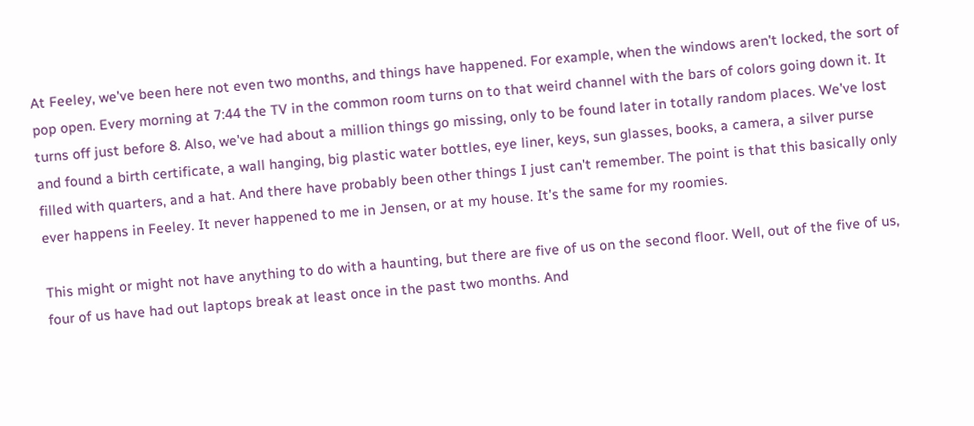At Feeley, we've been here not even two months, and things have happened. For example, when the windows aren't locked, the sort of pop open. Every morning at 7:44 the TV in the common room turns on to that weird channel with the bars of colors going down it. It turns off just before 8. Also, we've had about a million things go missing, only to be found later in totally random places. We've lost and found a birth certificate, a wall hanging, big plastic water bottles, eye liner, keys, sun glasses, books, a camera, a silver purse filled with quarters, and a hat. And there have probably been other things I just can't remember. The point is that this basically only ever happens in Feeley. It never happened to me in Jensen, or at my house. It's the same for my roomies.

This might or might not have anything to do with a haunting, but there are five of us on the second floor. Well, out of the five of us, four of us have had out laptops break at least once in the past two months. And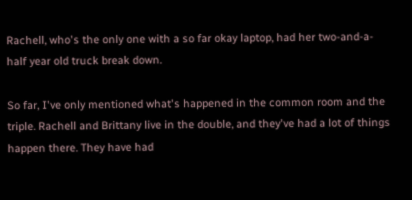Rachell, who's the only one with a so far okay laptop, had her two-and-a-half year old truck break down.

So far, I've only mentioned what's happened in the common room and the triple. Rachell and Brittany live in the double, and they've had a lot of things happen there. They have had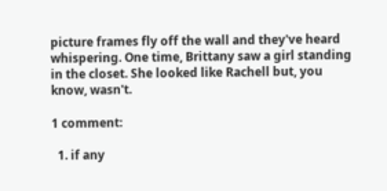picture frames fly off the wall and they've heard whispering. One time, Brittany saw a girl standing in the closet. She looked like Rachell but, you know, wasn't.

1 comment:

  1. if any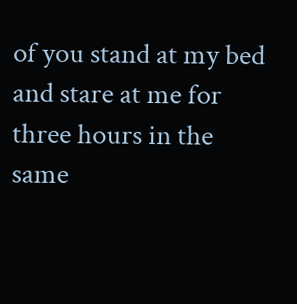of you stand at my bed and stare at me for three hours in the same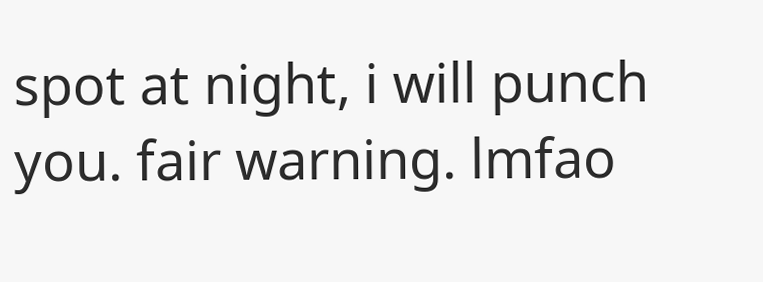spot at night, i will punch you. fair warning. lmfao